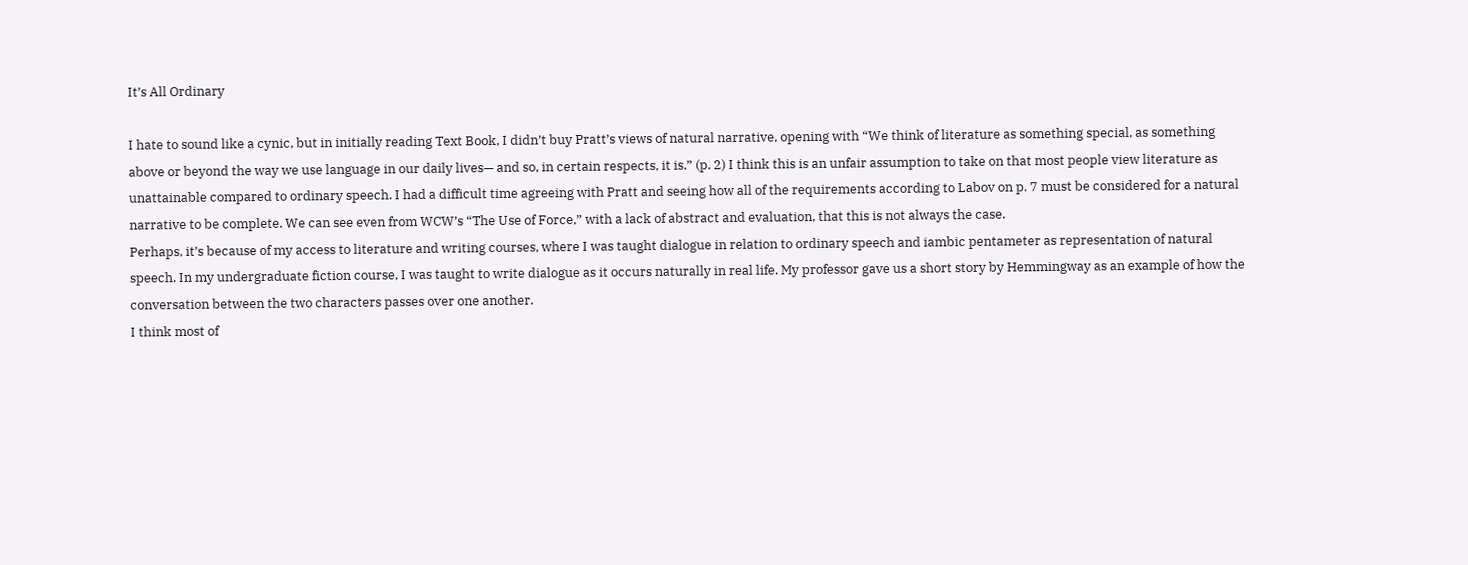It’s All Ordinary

I hate to sound like a cynic, but in initially reading Text Book, I didn’t buy Pratt’s views of natural narrative, opening with “We think of literature as something special, as something above or beyond the way we use language in our daily lives— and so, in certain respects, it is.” (p. 2) I think this is an unfair assumption to take on that most people view literature as unattainable compared to ordinary speech. I had a difficult time agreeing with Pratt and seeing how all of the requirements according to Labov on p. 7 must be considered for a natural narrative to be complete. We can see even from WCW’s “The Use of Force,” with a lack of abstract and evaluation, that this is not always the case.
Perhaps, it’s because of my access to literature and writing courses, where I was taught dialogue in relation to ordinary speech and iambic pentameter as representation of natural speech. In my undergraduate fiction course, I was taught to write dialogue as it occurs naturally in real life. My professor gave us a short story by Hemmingway as an example of how the conversation between the two characters passes over one another.
I think most of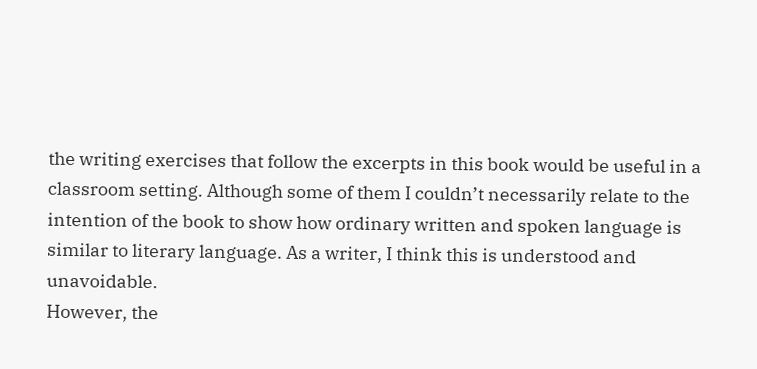the writing exercises that follow the excerpts in this book would be useful in a classroom setting. Although some of them I couldn’t necessarily relate to the intention of the book to show how ordinary written and spoken language is similar to literary language. As a writer, I think this is understood and unavoidable.
However, the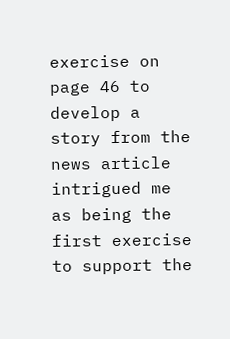exercise on page 46 to develop a story from the news article intrigued me as being the first exercise to support the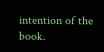intention of the book.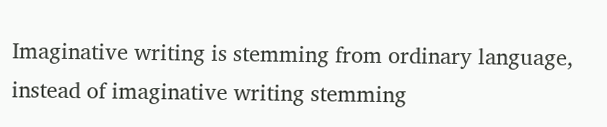Imaginative writing is stemming from ordinary language, instead of imaginative writing stemming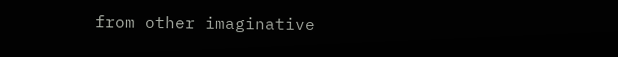from other imaginative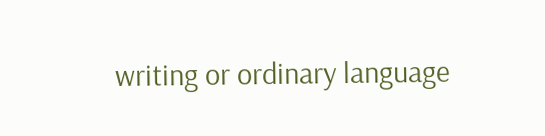writing or ordinary language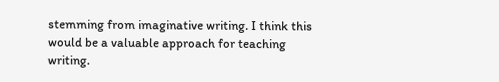stemming from imaginative writing. I think this would be a valuable approach for teaching writing.